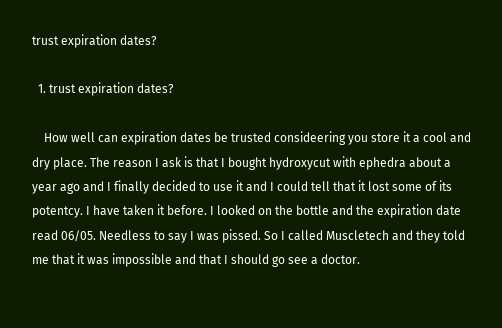trust expiration dates?

  1. trust expiration dates?

    How well can expiration dates be trusted consideering you store it a cool and dry place. The reason I ask is that I bought hydroxycut with ephedra about a year ago and I finally decided to use it and I could tell that it lost some of its potentcy. I have taken it before. I looked on the bottle and the expiration date read 06/05. Needless to say I was pissed. So I called Muscletech and they told me that it was impossible and that I should go see a doctor.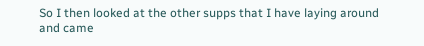So I then looked at the other supps that I have laying around and came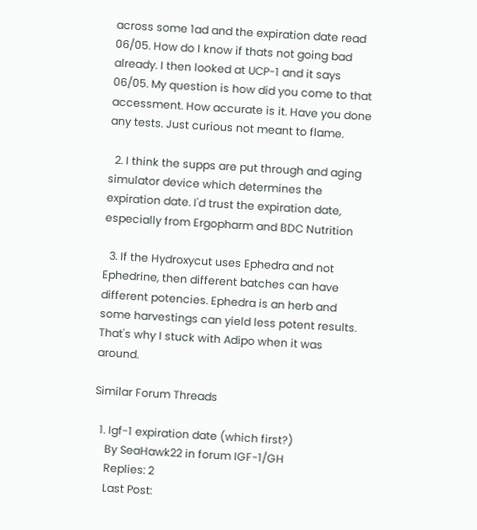across some 1ad and the expiration date read 06/05. How do I know if thats not going bad already. I then looked at UCP-1 and it says 06/05. My question is how did you come to that accessment. How accurate is it. Have you done any tests. Just curious not meant to flame.

  2. I think the supps are put through and aging simulator device which determines the expiration date. I'd trust the expiration date, especially from Ergopharm and BDC Nutrition

  3. If the Hydroxycut uses Ephedra and not Ephedrine, then different batches can have different potencies. Ephedra is an herb and some harvestings can yield less potent results. That's why I stuck with Adipo when it was around.

Similar Forum Threads

  1. Igf-1 expiration date (which first?)
    By SeaHawk22 in forum IGF-1/GH
    Replies: 2
    Last Post: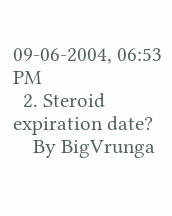09-06-2004, 06:53 PM
  2. Steroid expiration date?
    By BigVrunga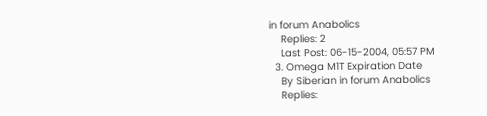in forum Anabolics
    Replies: 2
    Last Post: 06-15-2004, 05:57 PM
  3. Omega M1T Expiration Date
    By Siberian in forum Anabolics
    Replies: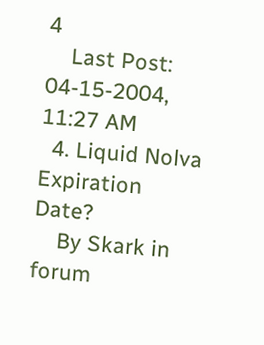4
    Last Post: 04-15-2004, 11:27 AM
  4. Liquid Nolva Expiration Date?
    By Skark in forum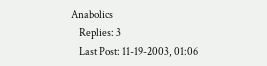Anabolics
    Replies: 3
    Last Post: 11-19-2003, 01:06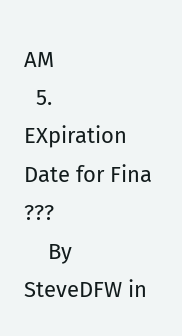AM
  5. EXpiration Date for Fina ???
    By SteveDFW in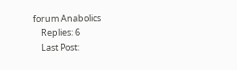forum Anabolics
    Replies: 6
    Last Post: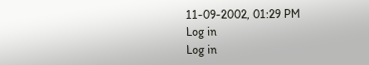11-09-2002, 01:29 PM
Log in
Log in